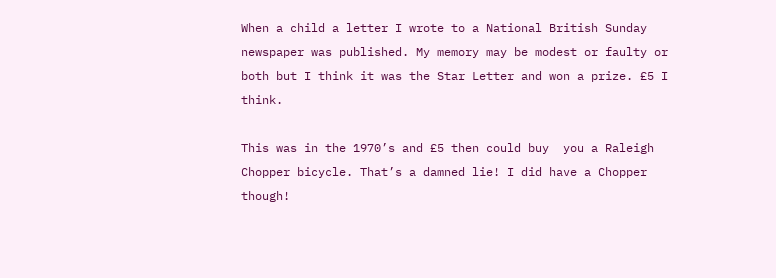When a child a letter I wrote to a National British Sunday newspaper was published. My memory may be modest or faulty or both but I think it was the Star Letter and won a prize. £5 I think.

This was in the 1970’s and £5 then could buy  you a Raleigh Chopper bicycle. That’s a damned lie! I did have a Chopper though!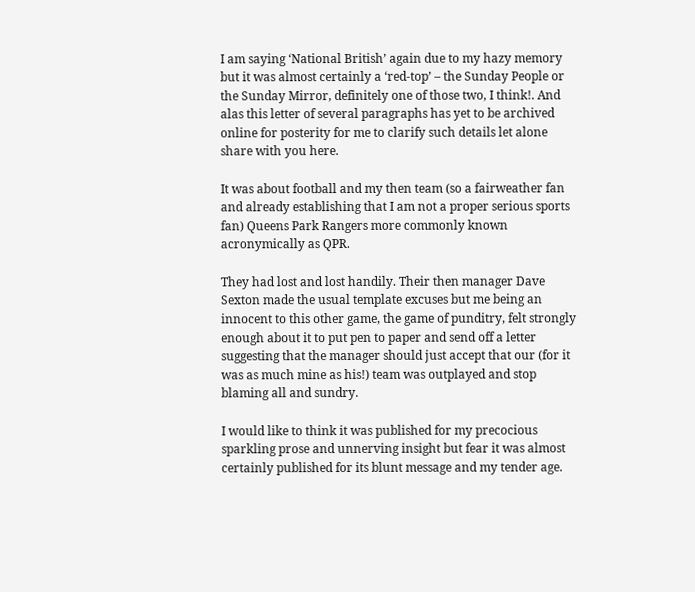I am saying ‘National British’ again due to my hazy memory but it was almost certainly a ‘red-top’ – the Sunday People or the Sunday Mirror, definitely one of those two, I think!. And alas this letter of several paragraphs has yet to be archived online for posterity for me to clarify such details let alone share with you here.

It was about football and my then team (so a fairweather fan and already establishing that I am not a proper serious sports fan) Queens Park Rangers more commonly known acronymically as QPR.

They had lost and lost handily. Their then manager Dave Sexton made the usual template excuses but me being an innocent to this other game, the game of punditry, felt strongly enough about it to put pen to paper and send off a letter suggesting that the manager should just accept that our (for it was as much mine as his!) team was outplayed and stop blaming all and sundry.

I would like to think it was published for my precocious sparkling prose and unnerving insight but fear it was almost certainly published for its blunt message and my tender age.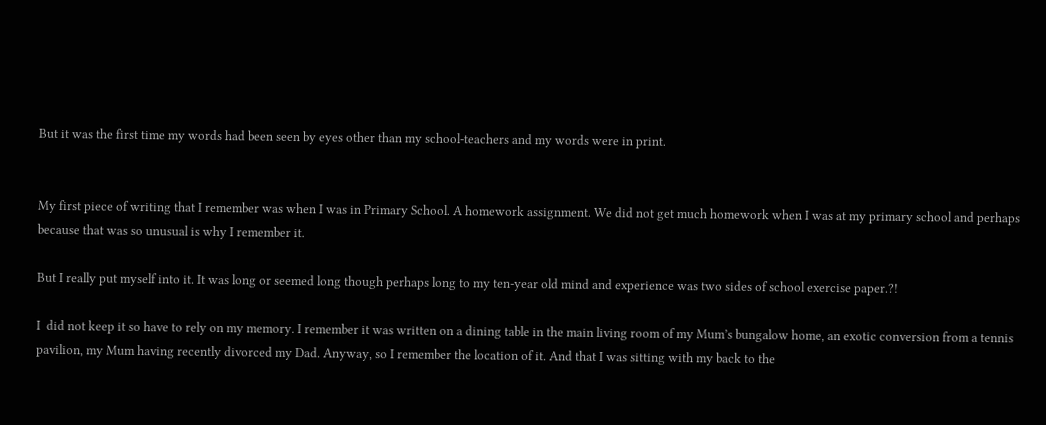But it was the first time my words had been seen by eyes other than my school-teachers and my words were in print.


My first piece of writing that I remember was when I was in Primary School. A homework assignment. We did not get much homework when I was at my primary school and perhaps because that was so unusual is why I remember it.

But I really put myself into it. It was long or seemed long though perhaps long to my ten-year old mind and experience was two sides of school exercise paper.?!

I  did not keep it so have to rely on my memory. I remember it was written on a dining table in the main living room of my Mum’s bungalow home, an exotic conversion from a tennis pavilion, my Mum having recently divorced my Dad. Anyway, so I remember the location of it. And that I was sitting with my back to the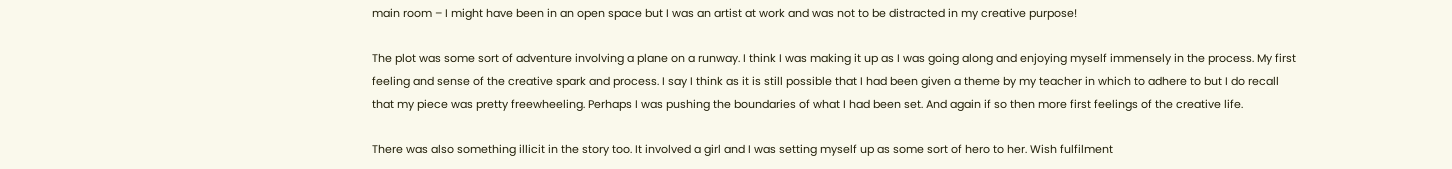main room – I might have been in an open space but I was an artist at work and was not to be distracted in my creative purpose!

The plot was some sort of adventure involving a plane on a runway. I think I was making it up as I was going along and enjoying myself immensely in the process. My first feeling and sense of the creative spark and process. I say I think as it is still possible that I had been given a theme by my teacher in which to adhere to but I do recall that my piece was pretty freewheeling. Perhaps I was pushing the boundaries of what I had been set. And again if so then more first feelings of the creative life.

There was also something illicit in the story too. It involved a girl and I was setting myself up as some sort of hero to her. Wish fulfilment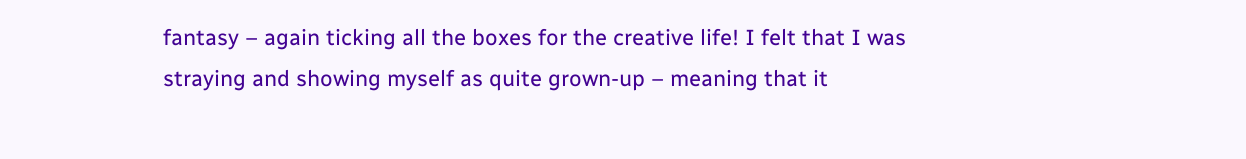fantasy – again ticking all the boxes for the creative life! I felt that I was straying and showing myself as quite grown-up – meaning that it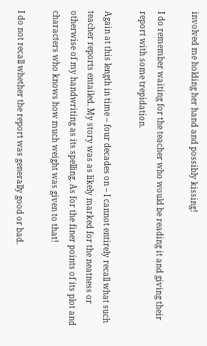involved me holding her hand and possibly kissing!

I do remember waiting for the teacher who would be reading it and giving their report with some trepidation.

Again at this length in time – four decades on – I cannot entirely recall what such teacher reports entailed. My story was as likely marked for the neatness or otherwise of my handwriting as its spelling. As for the finer points of its plot and characters who knows how much weight was given to that!

I do not recall whether the report was generally good or bad.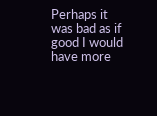Perhaps it was bad as if good I would have more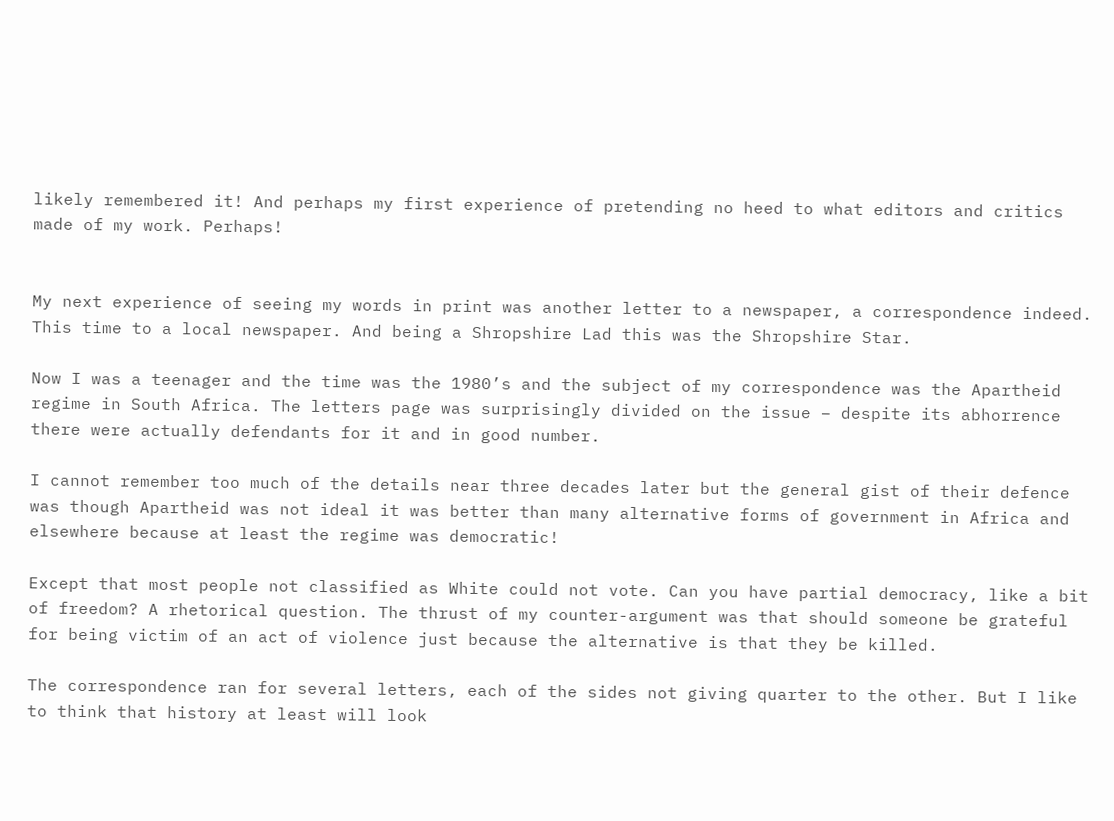likely remembered it! And perhaps my first experience of pretending no heed to what editors and critics made of my work. Perhaps!


My next experience of seeing my words in print was another letter to a newspaper, a correspondence indeed. This time to a local newspaper. And being a Shropshire Lad this was the Shropshire Star.

Now I was a teenager and the time was the 1980’s and the subject of my correspondence was the Apartheid regime in South Africa. The letters page was surprisingly divided on the issue – despite its abhorrence there were actually defendants for it and in good number.

I cannot remember too much of the details near three decades later but the general gist of their defence was though Apartheid was not ideal it was better than many alternative forms of government in Africa and elsewhere because at least the regime was democratic!

Except that most people not classified as White could not vote. Can you have partial democracy, like a bit of freedom? A rhetorical question. The thrust of my counter-argument was that should someone be grateful for being victim of an act of violence just because the alternative is that they be killed.

The correspondence ran for several letters, each of the sides not giving quarter to the other. But I like to think that history at least will look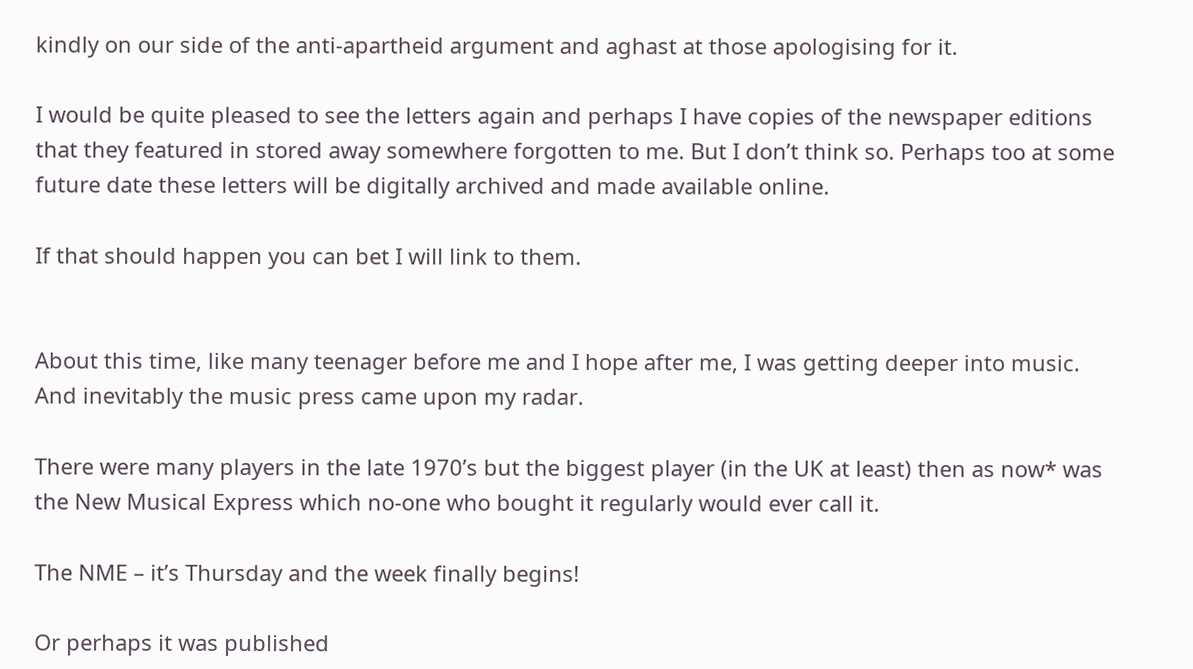kindly on our side of the anti-apartheid argument and aghast at those apologising for it.

I would be quite pleased to see the letters again and perhaps I have copies of the newspaper editions that they featured in stored away somewhere forgotten to me. But I don’t think so. Perhaps too at some future date these letters will be digitally archived and made available online.

If that should happen you can bet I will link to them.


About this time, like many teenager before me and I hope after me, I was getting deeper into music. And inevitably the music press came upon my radar.

There were many players in the late 1970’s but the biggest player (in the UK at least) then as now* was the New Musical Express which no-one who bought it regularly would ever call it.

The NME – it’s Thursday and the week finally begins!

Or perhaps it was published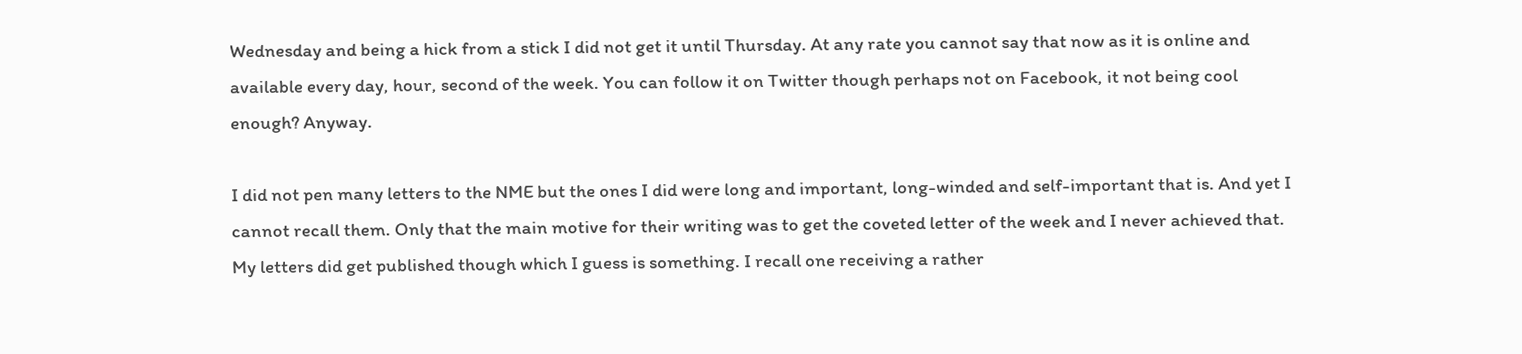Wednesday and being a hick from a stick I did not get it until Thursday. At any rate you cannot say that now as it is online and available every day, hour, second of the week. You can follow it on Twitter though perhaps not on Facebook, it not being cool enough? Anyway.

I did not pen many letters to the NME but the ones I did were long and important, long-winded and self-important that is. And yet I cannot recall them. Only that the main motive for their writing was to get the coveted letter of the week and I never achieved that. My letters did get published though which I guess is something. I recall one receiving a rather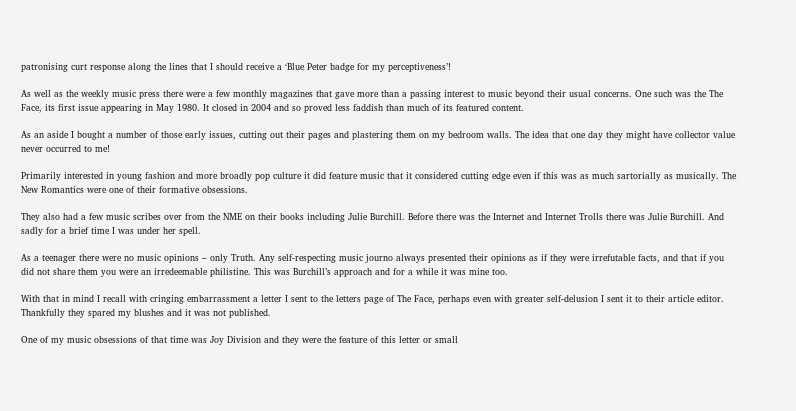patronising curt response along the lines that I should receive a ‘Blue Peter badge for my perceptiveness’!

As well as the weekly music press there were a few monthly magazines that gave more than a passing interest to music beyond their usual concerns. One such was the The Face, its first issue appearing in May 1980. It closed in 2004 and so proved less faddish than much of its featured content.

As an aside I bought a number of those early issues, cutting out their pages and plastering them on my bedroom walls. The idea that one day they might have collector value never occurred to me!

Primarily interested in young fashion and more broadly pop culture it did feature music that it considered cutting edge even if this was as much sartorially as musically. The New Romantics were one of their formative obsessions.

They also had a few music scribes over from the NME on their books including Julie Burchill. Before there was the Internet and Internet Trolls there was Julie Burchill. And sadly for a brief time I was under her spell.

As a teenager there were no music opinions – only Truth. Any self-respecting music journo always presented their opinions as if they were irrefutable facts, and that if you did not share them you were an irredeemable philistine. This was Burchill’s approach and for a while it was mine too.

With that in mind I recall with cringing embarrassment a letter I sent to the letters page of The Face, perhaps even with greater self-delusion I sent it to their article editor. Thankfully they spared my blushes and it was not published.

One of my music obsessions of that time was Joy Division and they were the feature of this letter or small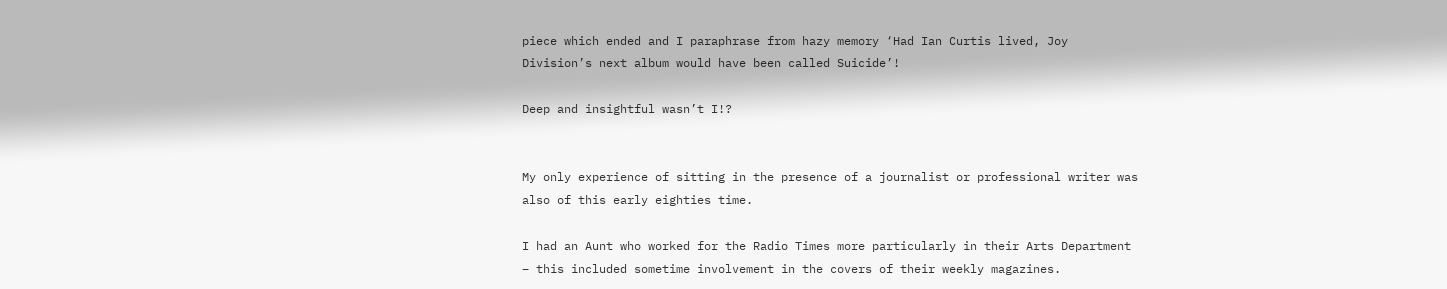piece which ended and I paraphrase from hazy memory ‘Had Ian Curtis lived, Joy Division’s next album would have been called Suicide’!

Deep and insightful wasn’t I!?


My only experience of sitting in the presence of a journalist or professional writer was also of this early eighties time.

I had an Aunt who worked for the Radio Times more particularly in their Arts Department – this included sometime involvement in the covers of their weekly magazines.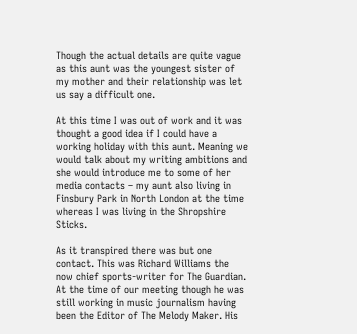Though the actual details are quite vague as this aunt was the youngest sister of my mother and their relationship was let us say a difficult one.

At this time I was out of work and it was thought a good idea if I could have a working holiday with this aunt. Meaning we would talk about my writing ambitions and she would introduce me to some of her media contacts – my aunt also living in Finsbury Park in North London at the time whereas I was living in the Shropshire Sticks.

As it transpired there was but one contact. This was Richard Williams the now chief sports-writer for The Guardian. At the time of our meeting though he was still working in music journalism having been the Editor of The Melody Maker. His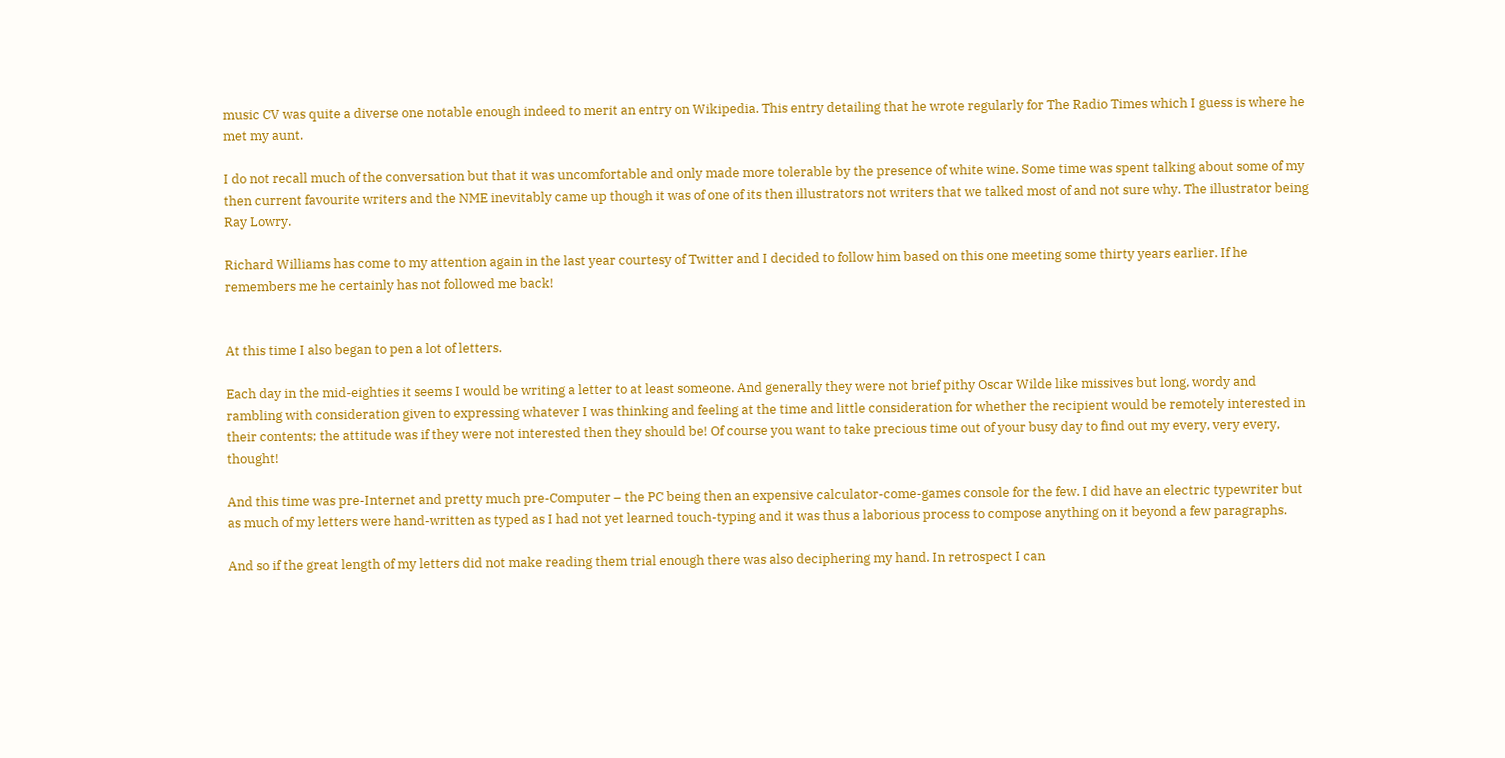music CV was quite a diverse one notable enough indeed to merit an entry on Wikipedia. This entry detailing that he wrote regularly for The Radio Times which I guess is where he met my aunt.

I do not recall much of the conversation but that it was uncomfortable and only made more tolerable by the presence of white wine. Some time was spent talking about some of my then current favourite writers and the NME inevitably came up though it was of one of its then illustrators not writers that we talked most of and not sure why. The illustrator being Ray Lowry.

Richard Williams has come to my attention again in the last year courtesy of Twitter and I decided to follow him based on this one meeting some thirty years earlier. If he remembers me he certainly has not followed me back!


At this time I also began to pen a lot of letters.

Each day in the mid-eighties it seems I would be writing a letter to at least someone. And generally they were not brief pithy Oscar Wilde like missives but long, wordy and rambling with consideration given to expressing whatever I was thinking and feeling at the time and little consideration for whether the recipient would be remotely interested in their contents; the attitude was if they were not interested then they should be! Of course you want to take precious time out of your busy day to find out my every, very every, thought!

And this time was pre-Internet and pretty much pre-Computer – the PC being then an expensive calculator-come-games console for the few. I did have an electric typewriter but as much of my letters were hand-written as typed as I had not yet learned touch-typing and it was thus a laborious process to compose anything on it beyond a few paragraphs.

And so if the great length of my letters did not make reading them trial enough there was also deciphering my hand. In retrospect I can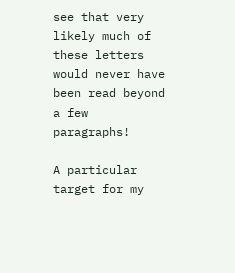see that very likely much of these letters would never have been read beyond a few paragraphs!

A particular target for my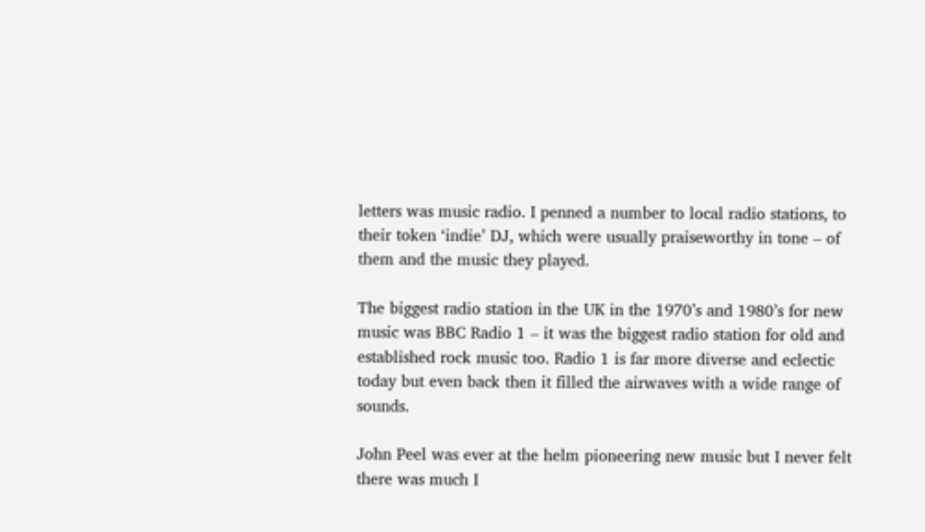letters was music radio. I penned a number to local radio stations, to their token ‘indie’ DJ, which were usually praiseworthy in tone – of them and the music they played.

The biggest radio station in the UK in the 1970’s and 1980’s for new music was BBC Radio 1 – it was the biggest radio station for old and established rock music too. Radio 1 is far more diverse and eclectic today but even back then it filled the airwaves with a wide range of sounds.

John Peel was ever at the helm pioneering new music but I never felt there was much I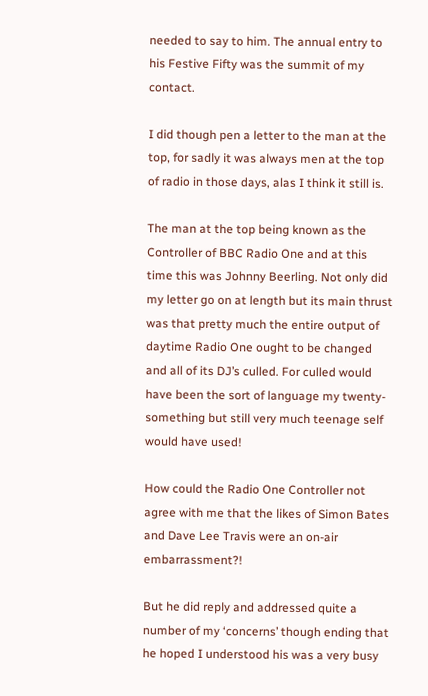needed to say to him. The annual entry to his Festive Fifty was the summit of my contact.

I did though pen a letter to the man at the top, for sadly it was always men at the top of radio in those days, alas I think it still is.

The man at the top being known as the Controller of BBC Radio One and at this time this was Johnny Beerling. Not only did my letter go on at length but its main thrust was that pretty much the entire output of daytime Radio One ought to be changed and all of its DJ’s culled. For culled would have been the sort of language my twenty-something but still very much teenage self would have used!

How could the Radio One Controller not agree with me that the likes of Simon Bates and Dave Lee Travis were an on-air embarrassment?!

But he did reply and addressed quite a number of my ‘concerns’ though ending that he hoped I understood his was a very busy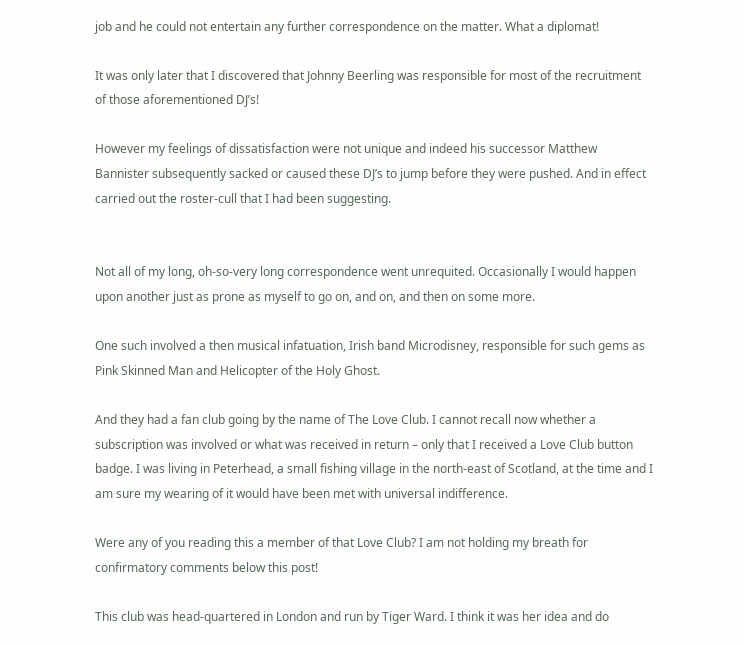job and he could not entertain any further correspondence on the matter. What a diplomat!

It was only later that I discovered that Johnny Beerling was responsible for most of the recruitment of those aforementioned DJ’s!

However my feelings of dissatisfaction were not unique and indeed his successor Matthew Bannister subsequently sacked or caused these DJ’s to jump before they were pushed. And in effect carried out the roster-cull that I had been suggesting.


Not all of my long, oh-so-very long correspondence went unrequited. Occasionally I would happen upon another just as prone as myself to go on, and on, and then on some more.

One such involved a then musical infatuation, Irish band Microdisney, responsible for such gems as Pink Skinned Man and Helicopter of the Holy Ghost.

And they had a fan club going by the name of The Love Club. I cannot recall now whether a subscription was involved or what was received in return – only that I received a Love Club button badge. I was living in Peterhead, a small fishing village in the north-east of Scotland, at the time and I am sure my wearing of it would have been met with universal indifference.

Were any of you reading this a member of that Love Club? I am not holding my breath for confirmatory comments below this post!

This club was head-quartered in London and run by Tiger Ward. I think it was her idea and do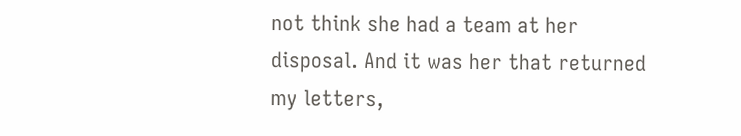not think she had a team at her disposal. And it was her that returned my letters,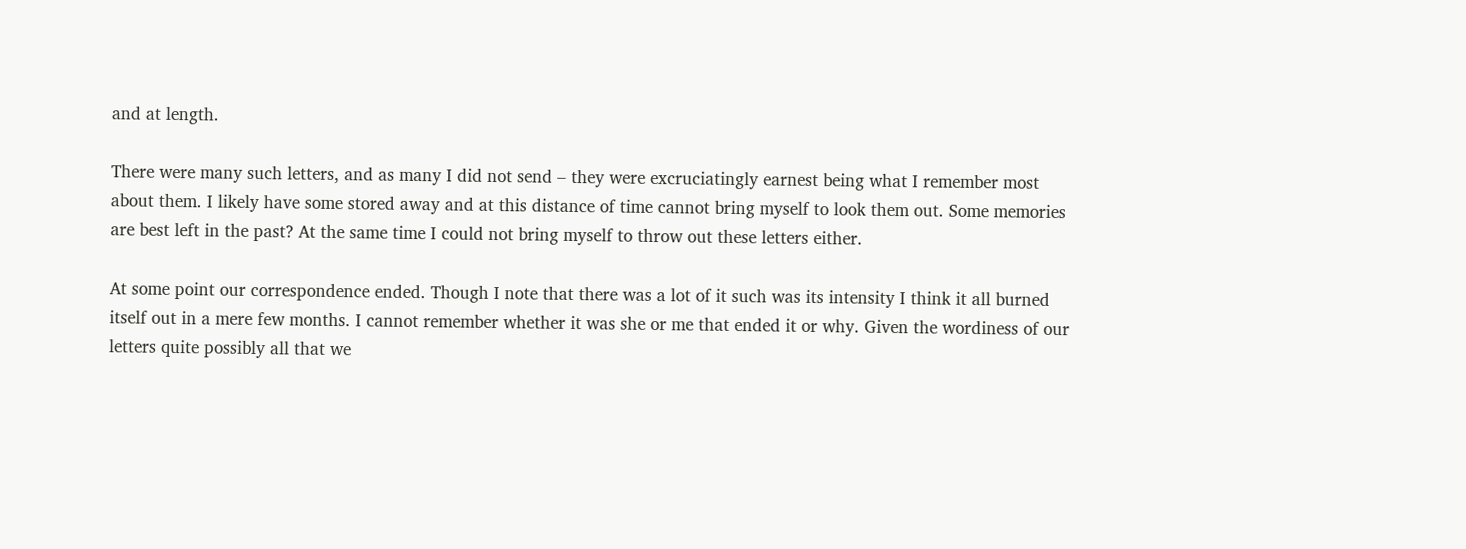and at length.

There were many such letters, and as many I did not send – they were excruciatingly earnest being what I remember most about them. I likely have some stored away and at this distance of time cannot bring myself to look them out. Some memories are best left in the past? At the same time I could not bring myself to throw out these letters either.

At some point our correspondence ended. Though I note that there was a lot of it such was its intensity I think it all burned itself out in a mere few months. I cannot remember whether it was she or me that ended it or why. Given the wordiness of our letters quite possibly all that we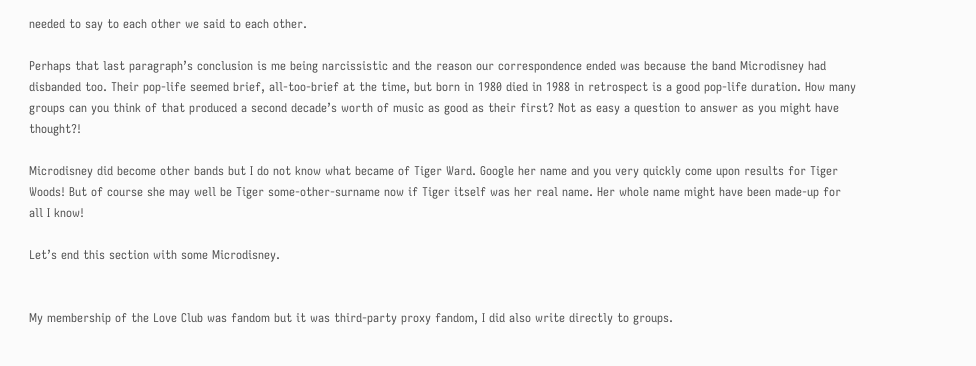needed to say to each other we said to each other.

Perhaps that last paragraph’s conclusion is me being narcissistic and the reason our correspondence ended was because the band Microdisney had disbanded too. Their pop-life seemed brief, all-too-brief at the time, but born in 1980 died in 1988 in retrospect is a good pop-life duration. How many groups can you think of that produced a second decade’s worth of music as good as their first? Not as easy a question to answer as you might have thought?!

Microdisney did become other bands but I do not know what became of Tiger Ward. Google her name and you very quickly come upon results for Tiger Woods! But of course she may well be Tiger some-other-surname now if Tiger itself was her real name. Her whole name might have been made-up for all I know!

Let’s end this section with some Microdisney.


My membership of the Love Club was fandom but it was third-party proxy fandom, I did also write directly to groups.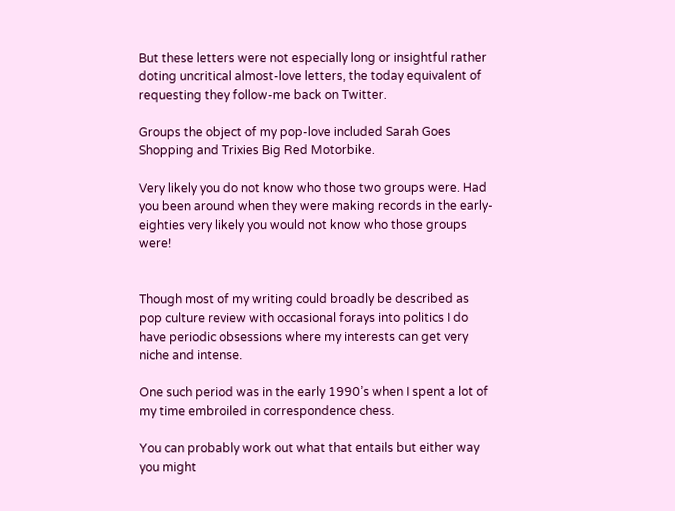But these letters were not especially long or insightful rather doting uncritical almost-love letters, the today equivalent of requesting they follow-me back on Twitter.

Groups the object of my pop-love included Sarah Goes Shopping and Trixies Big Red Motorbike.

Very likely you do not know who those two groups were. Had you been around when they were making records in the early-eighties very likely you would not know who those groups were!


Though most of my writing could broadly be described as pop culture review with occasional forays into politics I do have periodic obsessions where my interests can get very niche and intense.

One such period was in the early 1990’s when I spent a lot of my time embroiled in correspondence chess.

You can probably work out what that entails but either way you might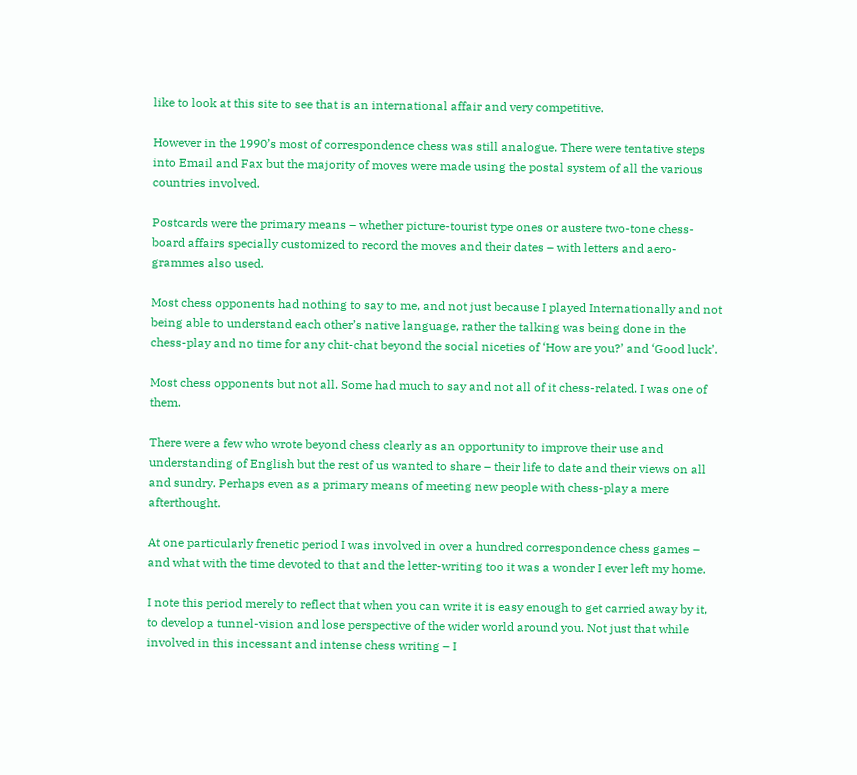like to look at this site to see that is an international affair and very competitive.

However in the 1990’s most of correspondence chess was still analogue. There were tentative steps into Email and Fax but the majority of moves were made using the postal system of all the various countries involved.

Postcards were the primary means – whether picture-tourist type ones or austere two-tone chess-board affairs specially customized to record the moves and their dates – with letters and aero-grammes also used.

Most chess opponents had nothing to say to me, and not just because I played Internationally and not being able to understand each other’s native language, rather the talking was being done in the chess-play and no time for any chit-chat beyond the social niceties of ‘How are you?’ and ‘Good luck’.

Most chess opponents but not all. Some had much to say and not all of it chess-related. I was one of them.

There were a few who wrote beyond chess clearly as an opportunity to improve their use and understanding of English but the rest of us wanted to share – their life to date and their views on all and sundry. Perhaps even as a primary means of meeting new people with chess-play a mere afterthought.

At one particularly frenetic period I was involved in over a hundred correspondence chess games – and what with the time devoted to that and the letter-writing too it was a wonder I ever left my home.

I note this period merely to reflect that when you can write it is easy enough to get carried away by it, to develop a tunnel-vision and lose perspective of the wider world around you. Not just that while involved in this incessant and intense chess writing – I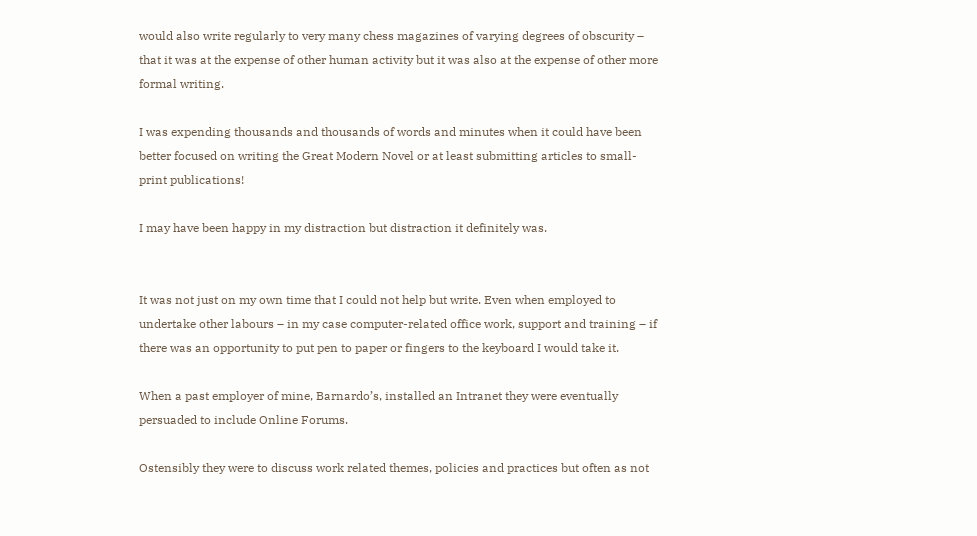would also write regularly to very many chess magazines of varying degrees of obscurity – that it was at the expense of other human activity but it was also at the expense of other more formal writing.

I was expending thousands and thousands of words and minutes when it could have been better focused on writing the Great Modern Novel or at least submitting articles to small-print publications!

I may have been happy in my distraction but distraction it definitely was.


It was not just on my own time that I could not help but write. Even when employed to undertake other labours – in my case computer-related office work, support and training – if there was an opportunity to put pen to paper or fingers to the keyboard I would take it.

When a past employer of mine, Barnardo’s, installed an Intranet they were eventually persuaded to include Online Forums.

Ostensibly they were to discuss work related themes, policies and practices but often as not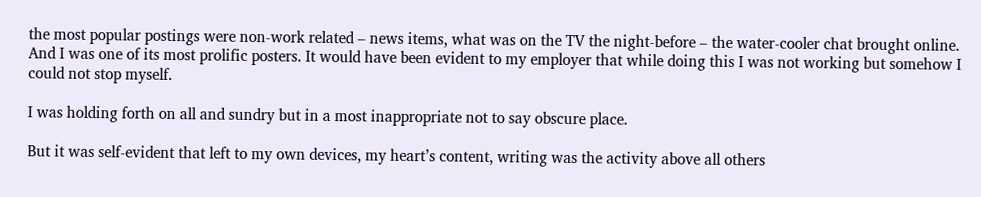the most popular postings were non-work related – news items, what was on the TV the night-before – the water-cooler chat brought online. And I was one of its most prolific posters. It would have been evident to my employer that while doing this I was not working but somehow I could not stop myself.

I was holding forth on all and sundry but in a most inappropriate not to say obscure place.

But it was self-evident that left to my own devices, my heart’s content, writing was the activity above all others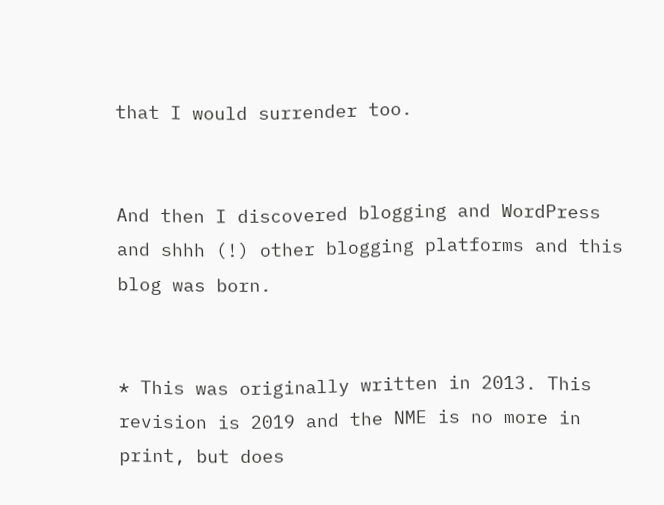that I would surrender too.


And then I discovered blogging and WordPress and shhh (!) other blogging platforms and this blog was born.


* This was originally written in 2013. This revision is 2019 and the NME is no more in print, but does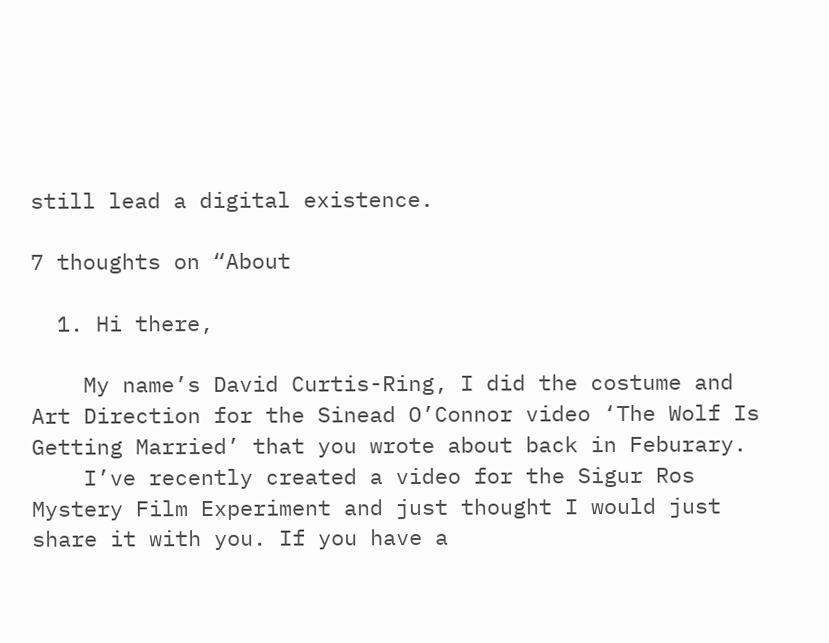still lead a digital existence.

7 thoughts on “About

  1. Hi there,

    My name’s David Curtis-Ring, I did the costume and Art Direction for the Sinead O’Connor video ‘The Wolf Is Getting Married’ that you wrote about back in Feburary.
    I’ve recently created a video for the Sigur Ros Mystery Film Experiment and just thought I would just share it with you. If you have a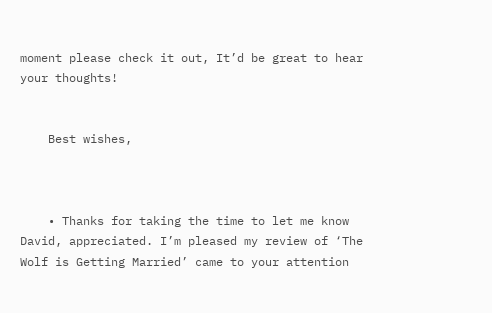moment please check it out, It’d be great to hear your thoughts!


    Best wishes,



    • Thanks for taking the time to let me know David, appreciated. I’m pleased my review of ‘The Wolf is Getting Married’ came to your attention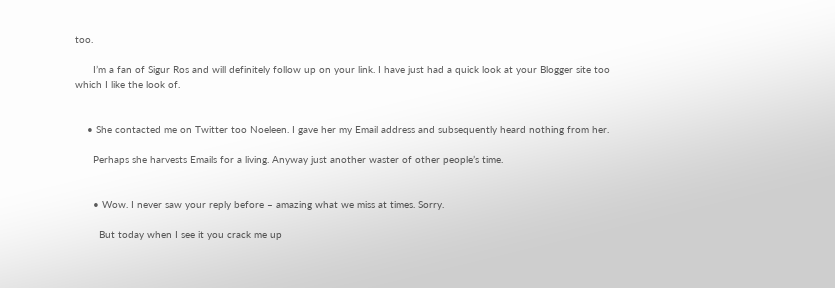too.

      I’m a fan of Sigur Ros and will definitely follow up on your link. I have just had a quick look at your Blogger site too which I like the look of.


    • She contacted me on Twitter too Noeleen. I gave her my Email address and subsequently heard nothing from her.

      Perhaps she harvests Emails for a living. Anyway just another waster of other people’s time.


      • Wow. I never saw your reply before – amazing what we miss at times. Sorry.

        But today when I see it you crack me up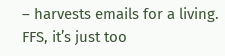– harvests emails for a living. FFS, it’s just too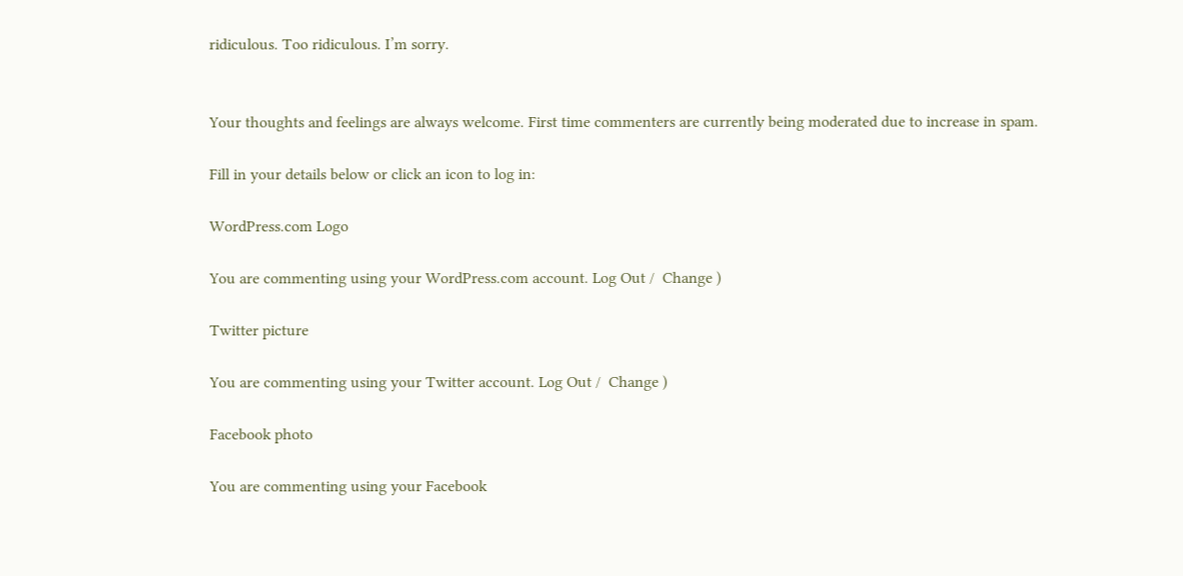ridiculous. Too ridiculous. I’m sorry.


Your thoughts and feelings are always welcome. First time commenters are currently being moderated due to increase in spam.

Fill in your details below or click an icon to log in:

WordPress.com Logo

You are commenting using your WordPress.com account. Log Out /  Change )

Twitter picture

You are commenting using your Twitter account. Log Out /  Change )

Facebook photo

You are commenting using your Facebook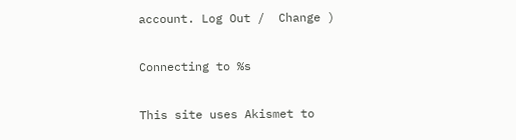account. Log Out /  Change )

Connecting to %s

This site uses Akismet to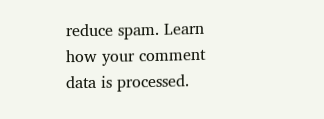reduce spam. Learn how your comment data is processed.